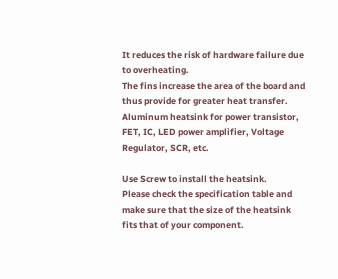It reduces the risk of hardware failure due to overheating.
The fins increase the area of the board and thus provide for greater heat transfer.
Aluminum heatsink for power transistor, FET, IC, LED power amplifier, Voltage Regulator, SCR, etc.

Use Screw to install the heatsink.
Please check the specification table and make sure that the size of the heatsink fits that of your component.